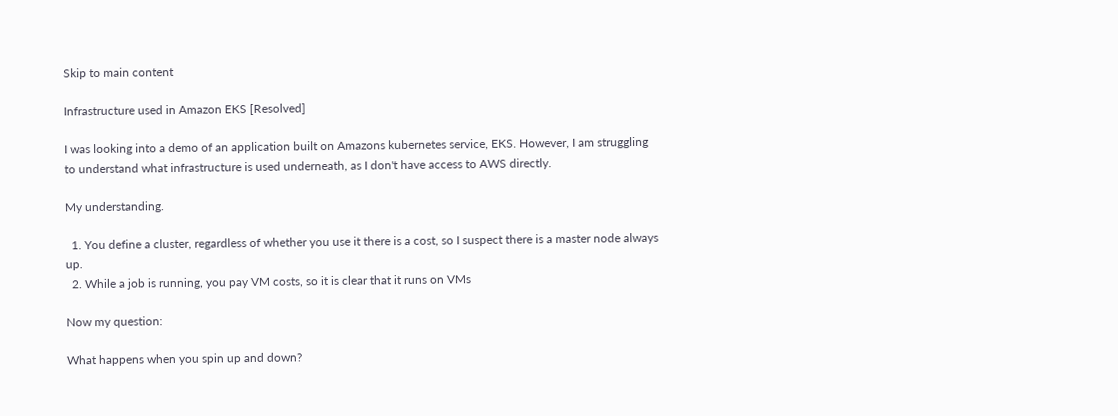Skip to main content

Infrastructure used in Amazon EKS [Resolved]

I was looking into a demo of an application built on Amazons kubernetes service, EKS. However, I am struggling to understand what infrastructure is used underneath, as I don't have access to AWS directly.

My understanding.

  1. You define a cluster, regardless of whether you use it there is a cost, so I suspect there is a master node always up.
  2. While a job is running, you pay VM costs, so it is clear that it runs on VMs

Now my question:

What happens when you spin up and down?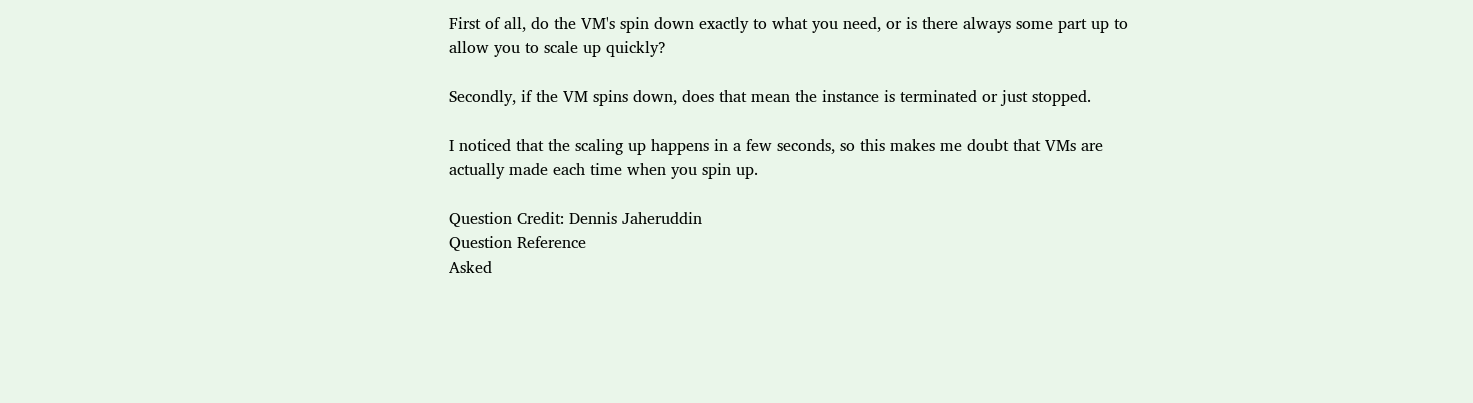First of all, do the VM's spin down exactly to what you need, or is there always some part up to allow you to scale up quickly?

Secondly, if the VM spins down, does that mean the instance is terminated or just stopped.

I noticed that the scaling up happens in a few seconds, so this makes me doubt that VMs are actually made each time when you spin up.

Question Credit: Dennis Jaheruddin
Question Reference
Asked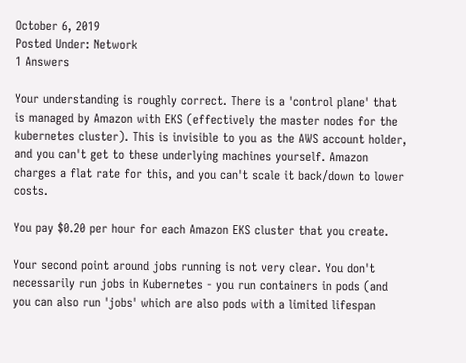October 6, 2019
Posted Under: Network
1 Answers

Your understanding is roughly correct. There is a 'control plane' that is managed by Amazon with EKS (effectively the master nodes for the kubernetes cluster). This is invisible to you as the AWS account holder, and you can't get to these underlying machines yourself. Amazon charges a flat rate for this, and you can't scale it back/down to lower costs.

You pay $0.20 per hour for each Amazon EKS cluster that you create.

Your second point around jobs running is not very clear. You don't necessarily run jobs in Kubernetes - you run containers in pods (and you can also run 'jobs' which are also pods with a limited lifespan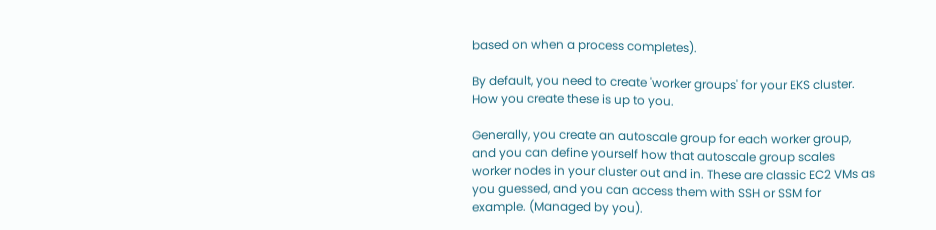based on when a process completes).

By default, you need to create 'worker groups' for your EKS cluster. How you create these is up to you.

Generally, you create an autoscale group for each worker group, and you can define yourself how that autoscale group scales worker nodes in your cluster out and in. These are classic EC2 VMs as you guessed, and you can access them with SSH or SSM for example. (Managed by you).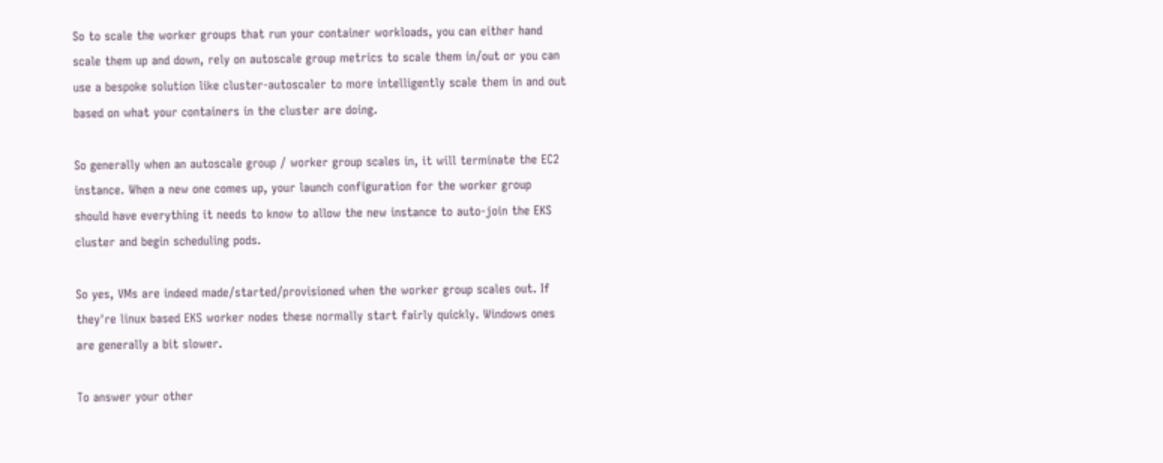So to scale the worker groups that run your container workloads, you can either hand scale them up and down, rely on autoscale group metrics to scale them in/out or you can use a bespoke solution like cluster-autoscaler to more intelligently scale them in and out based on what your containers in the cluster are doing.

So generally when an autoscale group / worker group scales in, it will terminate the EC2 instance. When a new one comes up, your launch configuration for the worker group should have everything it needs to know to allow the new instance to auto-join the EKS cluster and begin scheduling pods.

So yes, VMs are indeed made/started/provisioned when the worker group scales out. If they're linux based EKS worker nodes these normally start fairly quickly. Windows ones are generally a bit slower.

To answer your other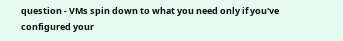question - VMs spin down to what you need only if you've configured your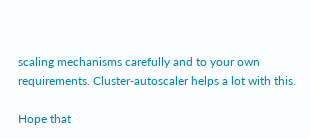scaling mechanisms carefully and to your own requirements. Cluster-autoscaler helps a lot with this.

Hope that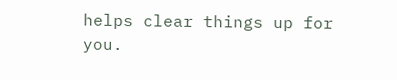helps clear things up for you.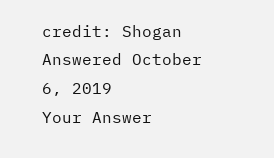credit: Shogan
Answered October 6, 2019
Your Answer